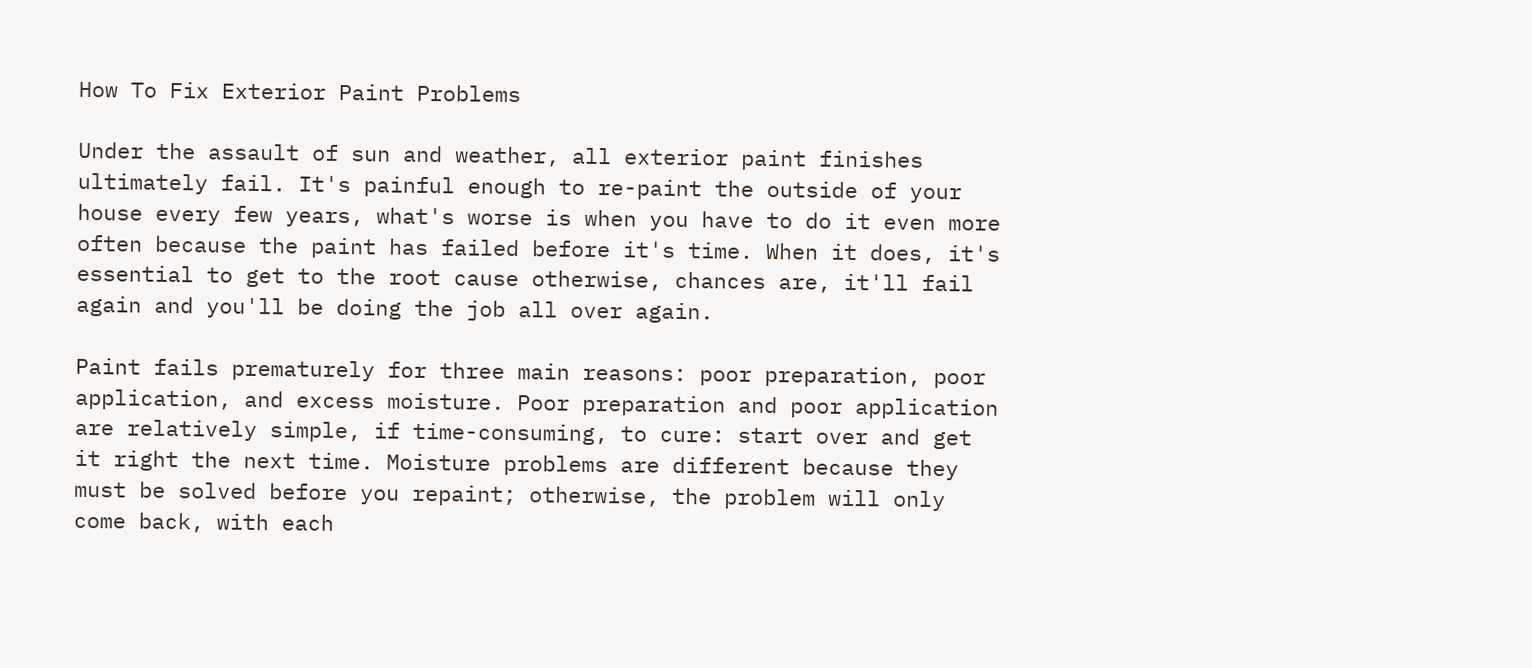How To Fix Exterior Paint Problems

Under the assault of sun and weather, all exterior paint finishes ultimately fail. It's painful enough to re-paint the outside of your house every few years, what's worse is when you have to do it even more often because the paint has failed before it's time. When it does, it's essential to get to the root cause otherwise, chances are, it'll fail again and you'll be doing the job all over again.

Paint fails prematurely for three main reasons: poor preparation, poor application, and excess moisture. Poor preparation and poor application are relatively simple, if time-consuming, to cure: start over and get it right the next time. Moisture problems are different because they must be solved before you repaint; otherwise, the problem will only come back, with each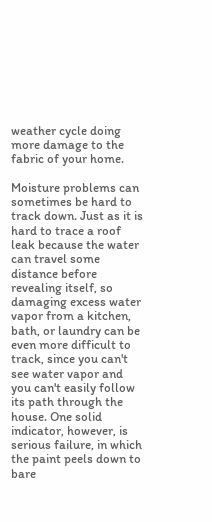weather cycle doing more damage to the fabric of your home.

Moisture problems can sometimes be hard to track down. Just as it is hard to trace a roof leak because the water can travel some distance before revealing itself, so damaging excess water vapor from a kitchen, bath, or laundry can be even more difficult to track, since you can't see water vapor and you can't easily follow its path through the house. One solid indicator, however, is serious failure, in which the paint peels down to bare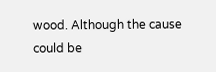wood. Although the cause could be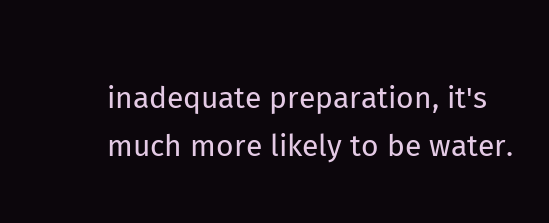inadequate preparation, it's much more likely to be water.